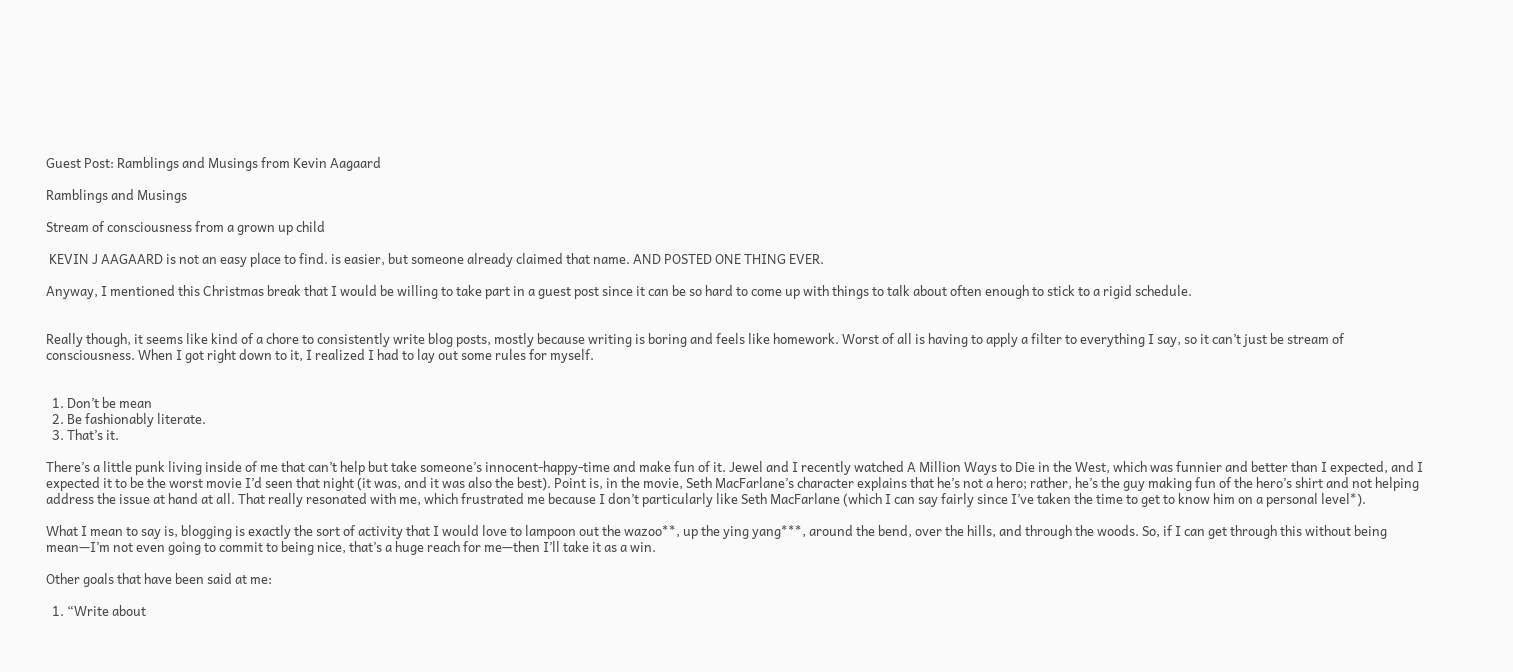Guest Post: Ramblings and Musings from Kevin Aagaard

Ramblings and Musings

Stream of consciousness from a grown up child

 KEVIN J AAGAARD is not an easy place to find. is easier, but someone already claimed that name. AND POSTED ONE THING EVER.

Anyway, I mentioned this Christmas break that I would be willing to take part in a guest post since it can be so hard to come up with things to talk about often enough to stick to a rigid schedule.


Really though, it seems like kind of a chore to consistently write blog posts, mostly because writing is boring and feels like homework. Worst of all is having to apply a filter to everything I say, so it can’t just be stream of consciousness. When I got right down to it, I realized I had to lay out some rules for myself.


  1. Don’t be mean
  2. Be fashionably literate.
  3. That’s it.

There’s a little punk living inside of me that can’t help but take someone’s innocent-happy-time and make fun of it. Jewel and I recently watched A Million Ways to Die in the West, which was funnier and better than I expected, and I expected it to be the worst movie I’d seen that night (it was, and it was also the best). Point is, in the movie, Seth MacFarlane’s character explains that he’s not a hero; rather, he’s the guy making fun of the hero’s shirt and not helping address the issue at hand at all. That really resonated with me, which frustrated me because I don’t particularly like Seth MacFarlane (which I can say fairly since I’ve taken the time to get to know him on a personal level*).

What I mean to say is, blogging is exactly the sort of activity that I would love to lampoon out the wazoo**, up the ying yang***, around the bend, over the hills, and through the woods. So, if I can get through this without being mean—I’m not even going to commit to being nice, that’s a huge reach for me—then I’ll take it as a win.

Other goals that have been said at me:

  1. “Write about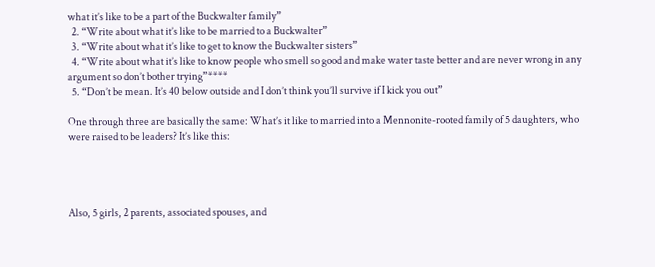what it’s like to be a part of the Buckwalter family”
  2. “Write about what it’s like to be married to a Buckwalter”
  3. “Write about what it’s like to get to know the Buckwalter sisters”
  4. “Write about what it’s like to know people who smell so good and make water taste better and are never wrong in any argument so don’t bother trying”****
  5. “Don’t be mean. It’s 40 below outside and I don’t think you’ll survive if I kick you out”

One through three are basically the same: What’s it like to married into a Mennonite-rooted family of 5 daughters, who were raised to be leaders? It’s like this:




Also, 5 girls, 2 parents, associated spouses, and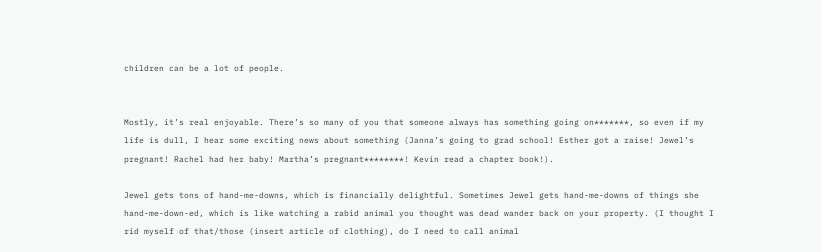children can be a lot of people.


Mostly, it’s real enjoyable. There’s so many of you that someone always has something going on*******, so even if my life is dull, I hear some exciting news about something (Janna’s going to grad school! Esther got a raise! Jewel’s pregnant! Rachel had her baby! Martha’s pregnant********! Kevin read a chapter book!).

Jewel gets tons of hand-me-downs, which is financially delightful. Sometimes Jewel gets hand-me-downs of things she hand-me-down-ed, which is like watching a rabid animal you thought was dead wander back on your property. (I thought I rid myself of that/those (insert article of clothing), do I need to call animal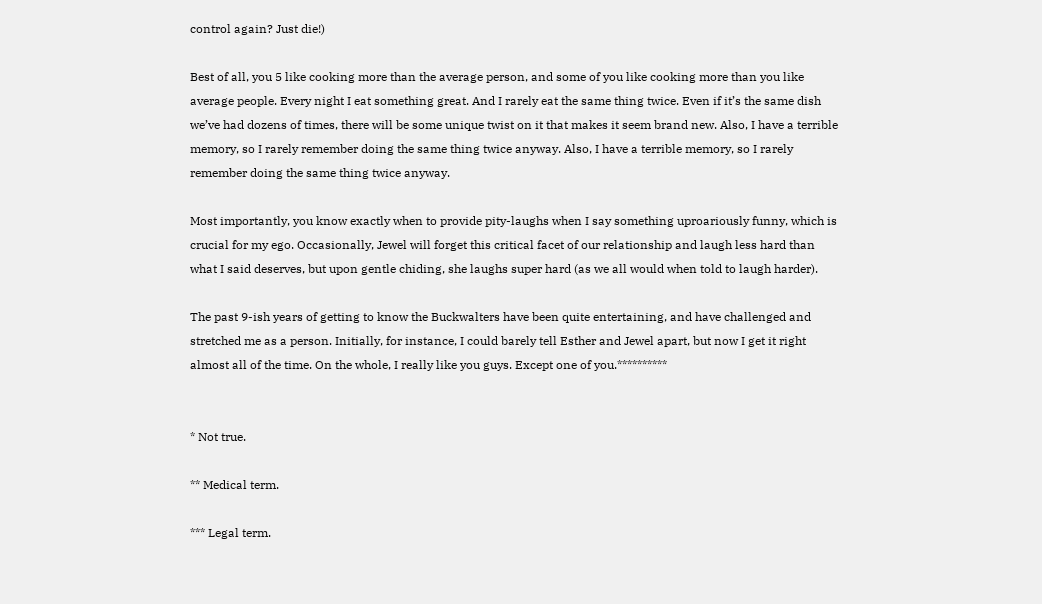control again? Just die!)

Best of all, you 5 like cooking more than the average person, and some of you like cooking more than you like average people. Every night I eat something great. And I rarely eat the same thing twice. Even if it’s the same dish we’ve had dozens of times, there will be some unique twist on it that makes it seem brand new. Also, I have a terrible memory, so I rarely remember doing the same thing twice anyway. Also, I have a terrible memory, so I rarely remember doing the same thing twice anyway.

Most importantly, you know exactly when to provide pity-laughs when I say something uproariously funny, which is crucial for my ego. Occasionally, Jewel will forget this critical facet of our relationship and laugh less hard than what I said deserves, but upon gentle chiding, she laughs super hard (as we all would when told to laugh harder).

The past 9-ish years of getting to know the Buckwalters have been quite entertaining, and have challenged and stretched me as a person. Initially, for instance, I could barely tell Esther and Jewel apart, but now I get it right almost all of the time. On the whole, I really like you guys. Except one of you.**********


* Not true.

** Medical term.

*** Legal term.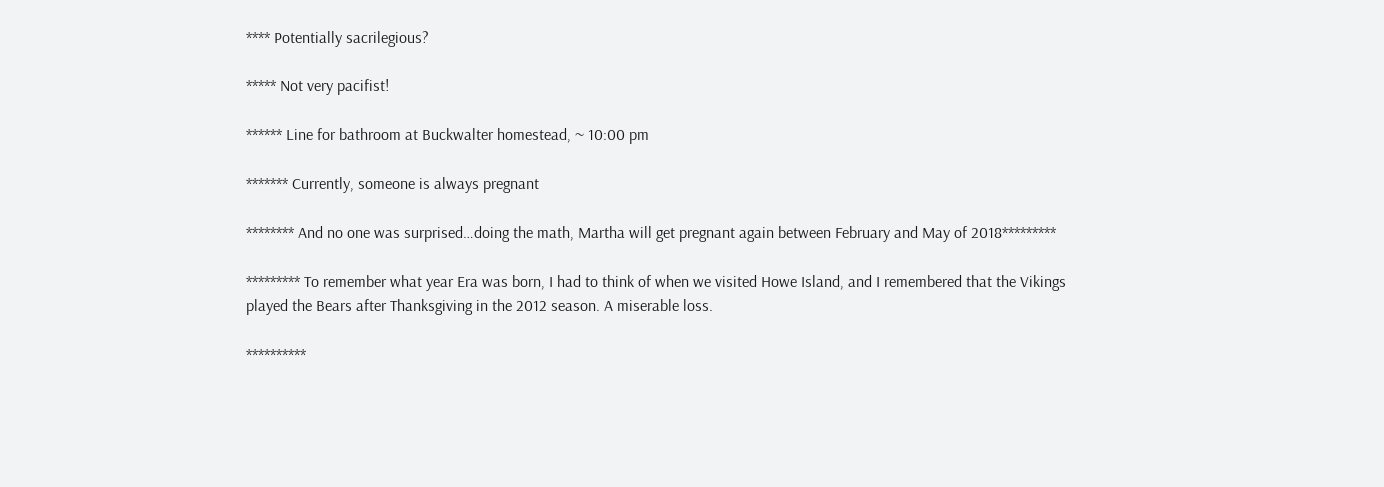**** Potentially sacrilegious?

***** Not very pacifist!

****** Line for bathroom at Buckwalter homestead, ~ 10:00 pm

******* Currently, someone is always pregnant

******** And no one was surprised…doing the math, Martha will get pregnant again between February and May of 2018*********

********* To remember what year Era was born, I had to think of when we visited Howe Island, and I remembered that the Vikings played the Bears after Thanksgiving in the 2012 season. A miserable loss.

**********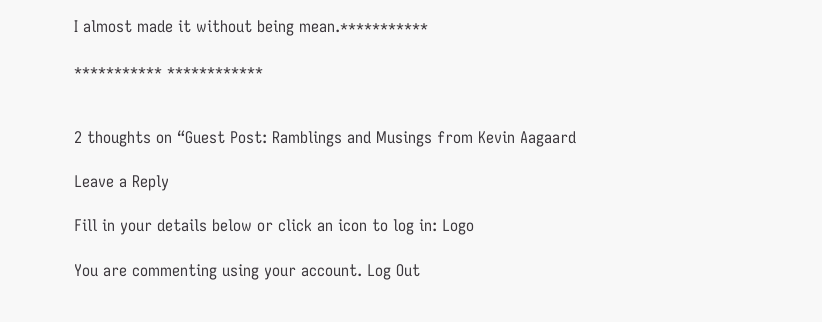I almost made it without being mean.***********

*********** ************


2 thoughts on “Guest Post: Ramblings and Musings from Kevin Aagaard

Leave a Reply

Fill in your details below or click an icon to log in: Logo

You are commenting using your account. Log Out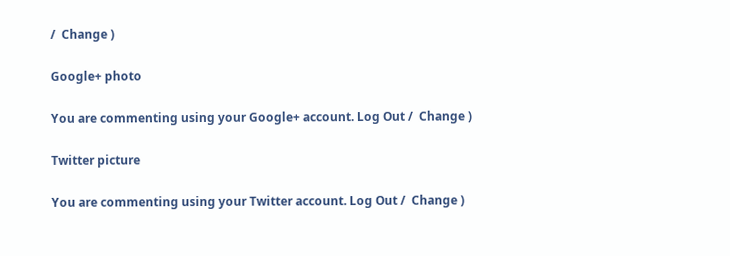/  Change )

Google+ photo

You are commenting using your Google+ account. Log Out /  Change )

Twitter picture

You are commenting using your Twitter account. Log Out /  Change )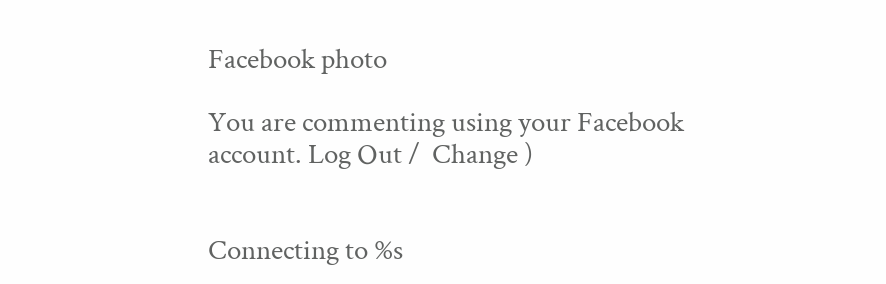Facebook photo

You are commenting using your Facebook account. Log Out /  Change )


Connecting to %s